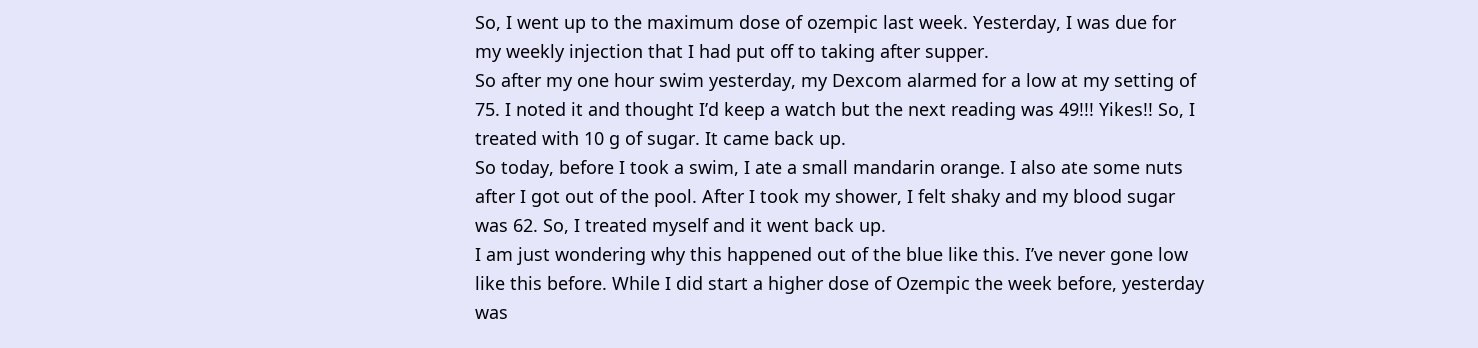So, I went up to the maximum dose of ozempic last week. Yesterday, I was due for my weekly injection that I had put off to taking after supper.
So after my one hour swim yesterday, my Dexcom alarmed for a low at my setting of 75. I noted it and thought I’d keep a watch but the next reading was 49!!! Yikes!! So, I treated with 10 g of sugar. It came back up.
So today, before I took a swim, I ate a small mandarin orange. I also ate some nuts after I got out of the pool. After I took my shower, I felt shaky and my blood sugar was 62. So, I treated myself and it went back up.
I am just wondering why this happened out of the blue like this. I’ve never gone low like this before. While I did start a higher dose of Ozempic the week before, yesterday was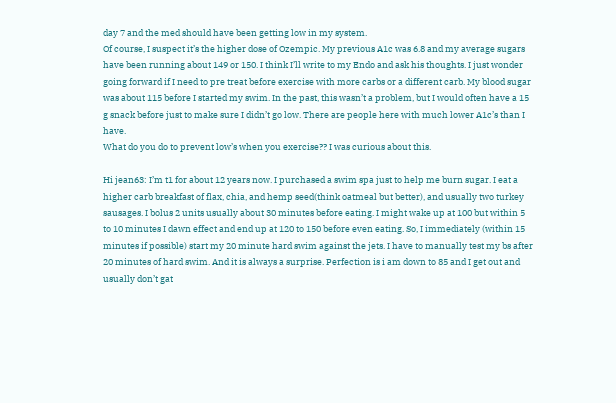day 7 and the med should have been getting low in my system.
Of course, I suspect it’s the higher dose of Ozempic. My previous A1c was 6.8 and my average sugars have been running about 149 or 150. I think I’ll write to my Endo and ask his thoughts. I just wonder going forward if I need to pre treat before exercise with more carbs or a different carb. My blood sugar was about 115 before I started my swim. In the past, this wasn’t a problem, but I would often have a 15 g snack before just to make sure I didn’t go low. There are people here with much lower A1c’s than I have.
What do you do to prevent low’s when you exercise?? I was curious about this.

Hi jean63: I’m t1 for about 12 years now. I purchased a swim spa just to help me burn sugar. I eat a higher carb breakfast of flax, chia, and hemp seed(think oatmeal but better), and usually two turkey sausages. I bolus 2 units usually about 30 minutes before eating. I might wake up at 100 but within 5 to 10 minutes I dawn effect and end up at 120 to 150 before even eating. So, I immediately (within 15 minutes if possible) start my 20 minute hard swim against the jets. I have to manually test my bs after 20 minutes of hard swim. And it is always a surprise. Perfection is i am down to 85 and I get out and usually don’t gat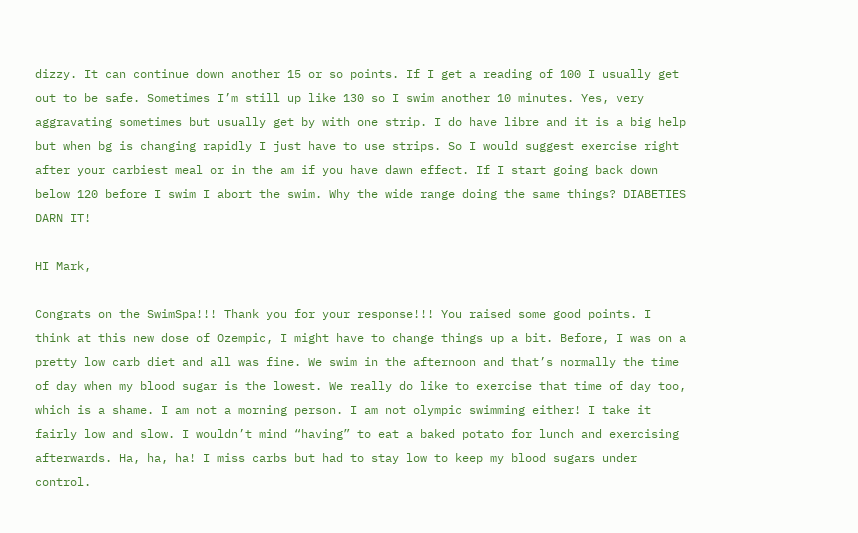dizzy. It can continue down another 15 or so points. If I get a reading of 100 I usually get out to be safe. Sometimes I’m still up like 130 so I swim another 10 minutes. Yes, very aggravating sometimes but usually get by with one strip. I do have libre and it is a big help but when bg is changing rapidly I just have to use strips. So I would suggest exercise right after your carbiest meal or in the am if you have dawn effect. If I start going back down below 120 before I swim I abort the swim. Why the wide range doing the same things? DIABETIES DARN IT!

HI Mark,

Congrats on the SwimSpa!!! Thank you for your response!!! You raised some good points. I think at this new dose of Ozempic, I might have to change things up a bit. Before, I was on a pretty low carb diet and all was fine. We swim in the afternoon and that’s normally the time of day when my blood sugar is the lowest. We really do like to exercise that time of day too, which is a shame. I am not a morning person. I am not olympic swimming either! I take it fairly low and slow. I wouldn’t mind “having” to eat a baked potato for lunch and exercising afterwards. Ha, ha, ha! I miss carbs but had to stay low to keep my blood sugars under control.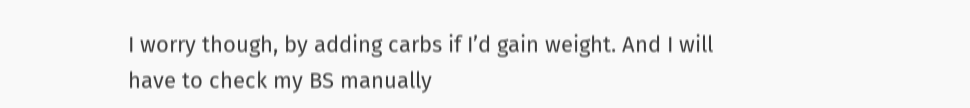I worry though, by adding carbs if I’d gain weight. And I will have to check my BS manually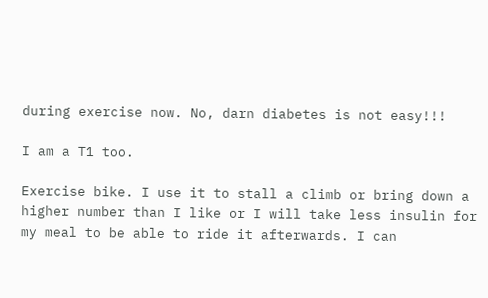during exercise now. No, darn diabetes is not easy!!!

I am a T1 too.

Exercise bike. I use it to stall a climb or bring down a higher number than I like or I will take less insulin for my meal to be able to ride it afterwards. I can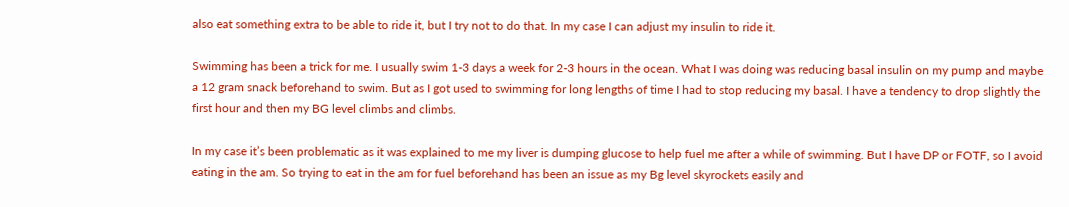also eat something extra to be able to ride it, but I try not to do that. In my case I can adjust my insulin to ride it.

Swimming has been a trick for me. I usually swim 1-3 days a week for 2-3 hours in the ocean. What I was doing was reducing basal insulin on my pump and maybe a 12 gram snack beforehand to swim. But as I got used to swimming for long lengths of time I had to stop reducing my basal. I have a tendency to drop slightly the first hour and then my BG level climbs and climbs.

In my case it’s been problematic as it was explained to me my liver is dumping glucose to help fuel me after a while of swimming. But I have DP or FOTF, so I avoid eating in the am. So trying to eat in the am for fuel beforehand has been an issue as my Bg level skyrockets easily and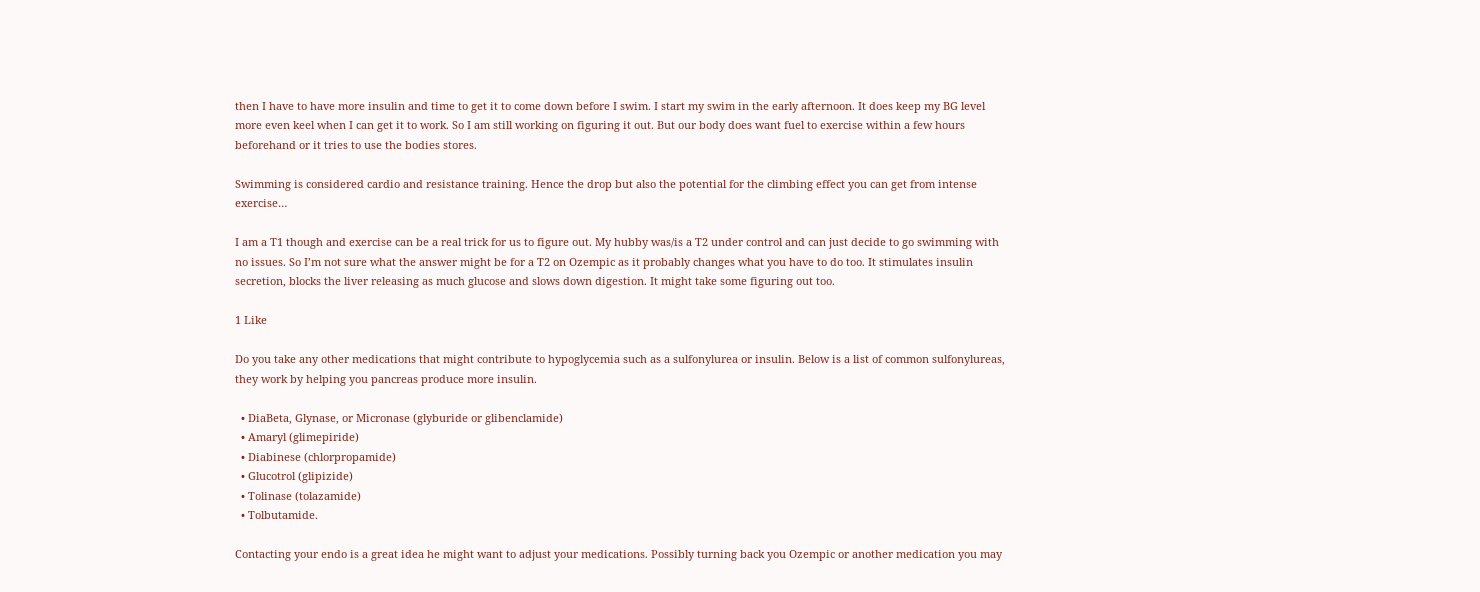then I have to have more insulin and time to get it to come down before I swim. I start my swim in the early afternoon. It does keep my BG level more even keel when I can get it to work. So I am still working on figuring it out. But our body does want fuel to exercise within a few hours beforehand or it tries to use the bodies stores.

Swimming is considered cardio and resistance training. Hence the drop but also the potential for the climbing effect you can get from intense exercise…

I am a T1 though and exercise can be a real trick for us to figure out. My hubby was/is a T2 under control and can just decide to go swimming with no issues. So I’m not sure what the answer might be for a T2 on Ozempic as it probably changes what you have to do too. It stimulates insulin secretion, blocks the liver releasing as much glucose and slows down digestion. It might take some figuring out too.

1 Like

Do you take any other medications that might contribute to hypoglycemia such as a sulfonylurea or insulin. Below is a list of common sulfonylureas, they work by helping you pancreas produce more insulin.

  • DiaBeta, Glynase, or Micronase (glyburide or glibenclamide)
  • Amaryl (glimepiride)
  • Diabinese (chlorpropamide)
  • Glucotrol (glipizide)
  • Tolinase (tolazamide)
  • Tolbutamide.

Contacting your endo is a great idea he might want to adjust your medications. Possibly turning back you Ozempic or another medication you may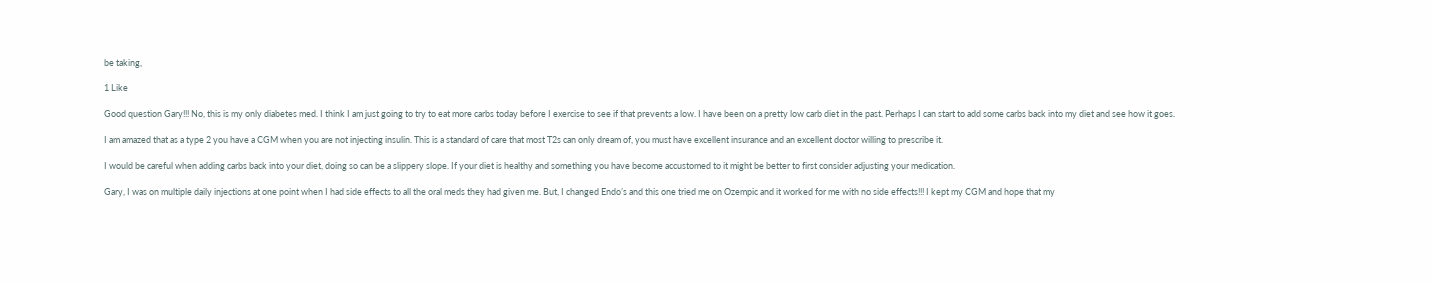be taking,

1 Like

Good question Gary!!! No, this is my only diabetes med. I think I am just going to try to eat more carbs today before I exercise to see if that prevents a low. I have been on a pretty low carb diet in the past. Perhaps I can start to add some carbs back into my diet and see how it goes.

I am amazed that as a type 2 you have a CGM when you are not injecting insulin. This is a standard of care that most T2s can only dream of, you must have excellent insurance and an excellent doctor willing to prescribe it.

I would be careful when adding carbs back into your diet, doing so can be a slippery slope. If your diet is healthy and something you have become accustomed to it might be better to first consider adjusting your medication.

Gary, I was on multiple daily injections at one point when I had side effects to all the oral meds they had given me. But, I changed Endo’s and this one tried me on Ozempic and it worked for me with no side effects!!! I kept my CGM and hope that my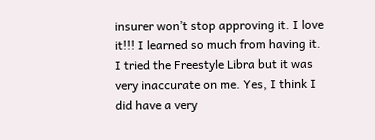insurer won’t stop approving it. I love it!!! I learned so much from having it. I tried the Freestyle Libra but it was very inaccurate on me. Yes, I think I did have a very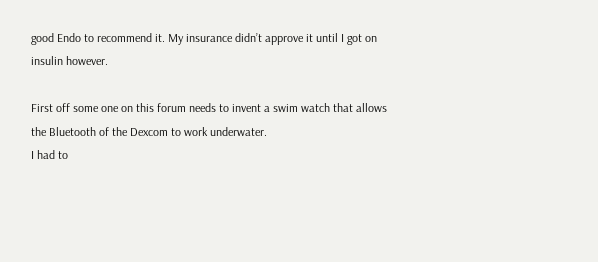good Endo to recommend it. My insurance didn’t approve it until I got on insulin however.

First off some one on this forum needs to invent a swim watch that allows the Bluetooth of the Dexcom to work underwater.
I had to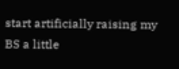start artificially raising my BS a little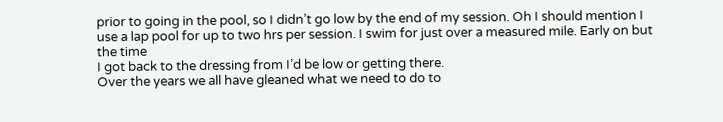prior to going in the pool, so I didn’t go low by the end of my session. Oh I should mention I use a lap pool for up to two hrs per session. I swim for just over a measured mile. Early on but the time
I got back to the dressing from I’d be low or getting there.
Over the years we all have gleaned what we need to do to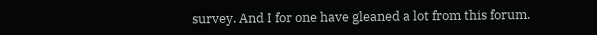survey. And I for one have gleaned a lot from this forum.